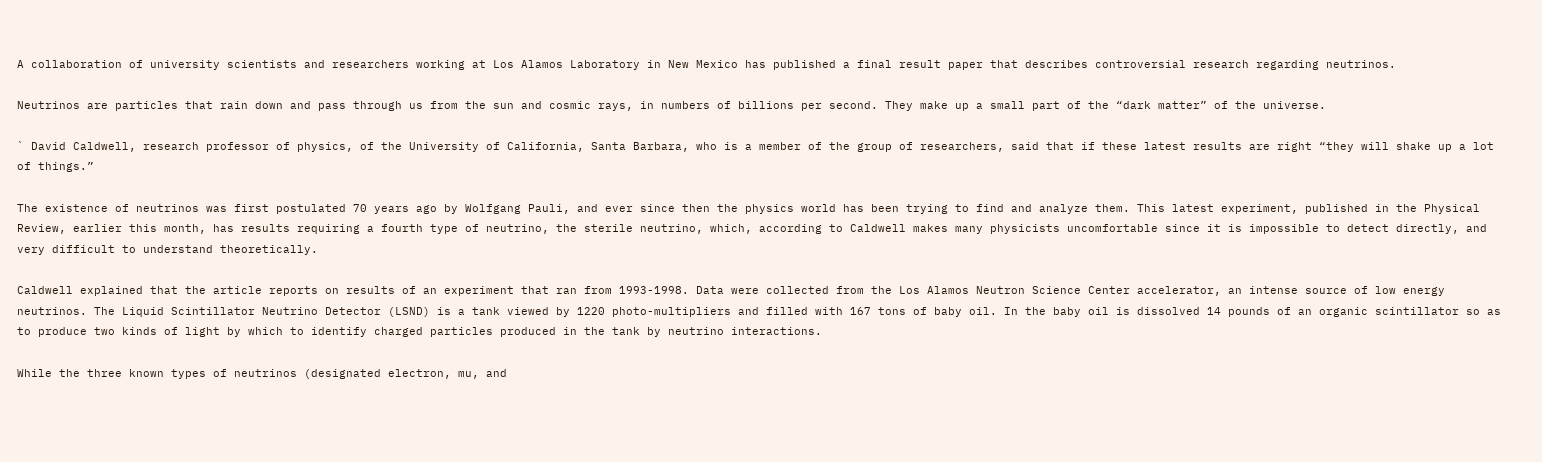A collaboration of university scientists and researchers working at Los Alamos Laboratory in New Mexico has published a final result paper that describes controversial research regarding neutrinos.

Neutrinos are particles that rain down and pass through us from the sun and cosmic rays, in numbers of billions per second. They make up a small part of the “dark matter” of the universe.

` David Caldwell, research professor of physics, of the University of California, Santa Barbara, who is a member of the group of researchers, said that if these latest results are right “they will shake up a lot of things.”

The existence of neutrinos was first postulated 70 years ago by Wolfgang Pauli, and ever since then the physics world has been trying to find and analyze them. This latest experiment, published in the Physical Review, earlier this month, has results requiring a fourth type of neutrino, the sterile neutrino, which, according to Caldwell makes many physicists uncomfortable since it is impossible to detect directly, and very difficult to understand theoretically.

Caldwell explained that the article reports on results of an experiment that ran from 1993-1998. Data were collected from the Los Alamos Neutron Science Center accelerator, an intense source of low energy neutrinos. The Liquid Scintillator Neutrino Detector (LSND) is a tank viewed by 1220 photo-multipliers and filled with 167 tons of baby oil. In the baby oil is dissolved 14 pounds of an organic scintillator so as to produce two kinds of light by which to identify charged particles produced in the tank by neutrino interactions.

While the three known types of neutrinos (designated electron, mu, and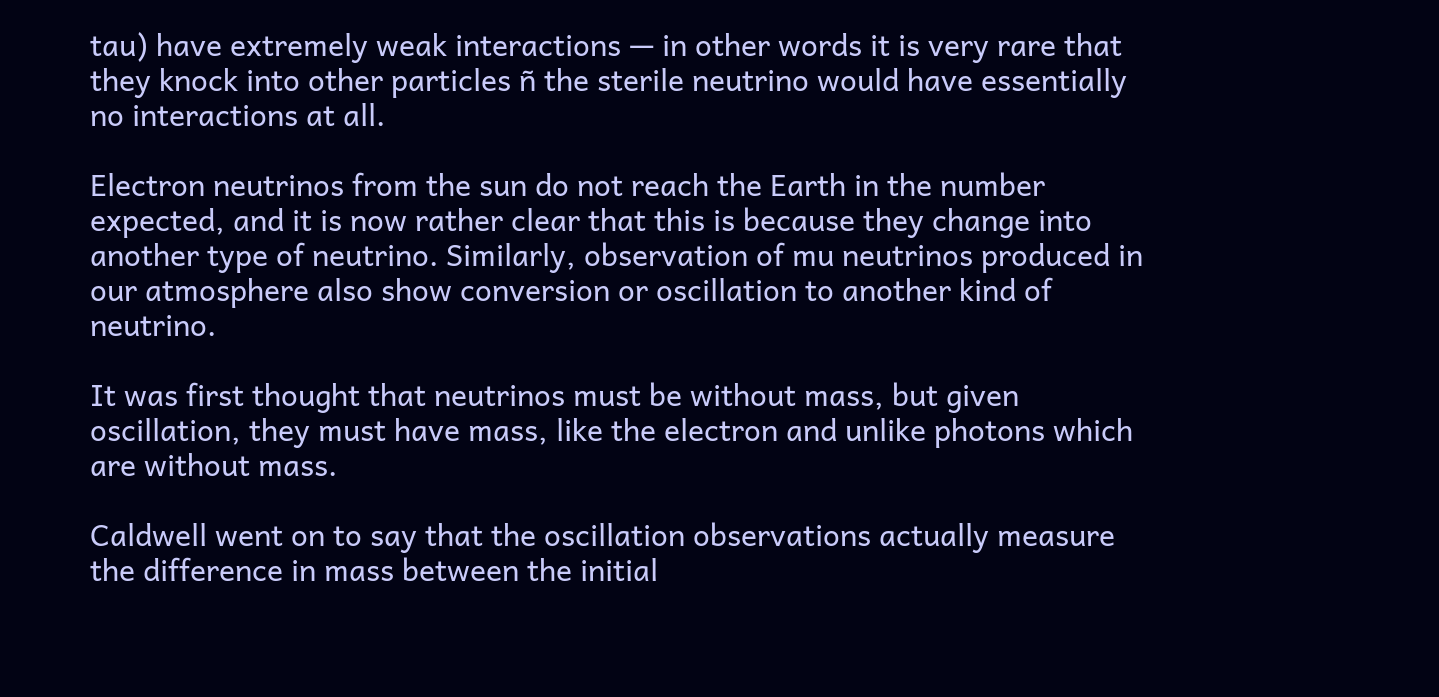tau) have extremely weak interactions — in other words it is very rare that they knock into other particles ñ the sterile neutrino would have essentially no interactions at all.

Electron neutrinos from the sun do not reach the Earth in the number expected, and it is now rather clear that this is because they change into another type of neutrino. Similarly, observation of mu neutrinos produced in our atmosphere also show conversion or oscillation to another kind of neutrino.

It was first thought that neutrinos must be without mass, but given oscillation, they must have mass, like the electron and unlike photons which are without mass.

Caldwell went on to say that the oscillation observations actually measure the difference in mass between the initial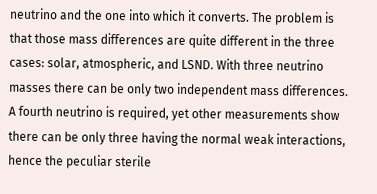neutrino and the one into which it converts. The problem is that those mass differences are quite different in the three cases: solar, atmospheric, and LSND. With three neutrino masses there can be only two independent mass differences. A fourth neutrino is required, yet other measurements show there can be only three having the normal weak interactions, hence the peculiar sterile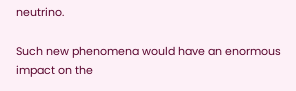neutrino.

Such new phenomena would have an enormous impact on the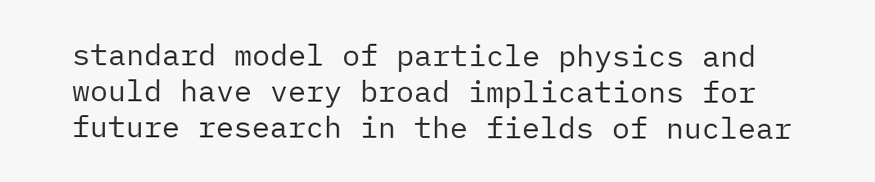standard model of particle physics and would have very broad implications for future research in the fields of nuclear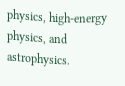physics, high-energy physics, and astrophysics.